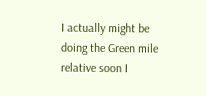I actually might be doing the Green mile relative soon I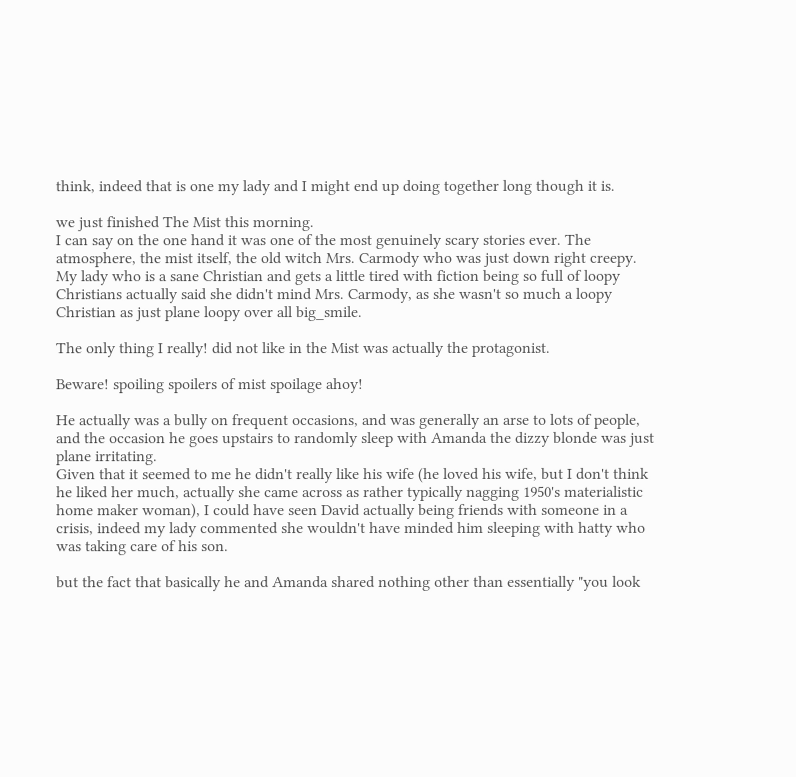think, indeed that is one my lady and I might end up doing together long though it is.

we just finished The Mist this morning.
I can say on the one hand it was one of the most genuinely scary stories ever. The atmosphere, the mist itself, the old witch Mrs. Carmody who was just down right creepy. My lady who is a sane Christian and gets a little tired with fiction being so full of loopy Christians actually said she didn't mind Mrs. Carmody, as she wasn't so much a loopy Christian as just plane loopy over all big_smile.

The only thing I really! did not like in the Mist was actually the protagonist.

Beware! spoiling spoilers of mist spoilage ahoy!

He actually was a bully on frequent occasions, and was generally an arse to lots of people, and the occasion he goes upstairs to randomly sleep with Amanda the dizzy blonde was just plane irritating.
Given that it seemed to me he didn't really like his wife (he loved his wife, but I don't think he liked her much, actually she came across as rather typically nagging 1950's materialistic home maker woman), I could have seen David actually being friends with someone in a crisis, indeed my lady commented she wouldn't have minded him sleeping with hatty who was taking care of his son.

but the fact that basically he and Amanda shared nothing other than essentially "you look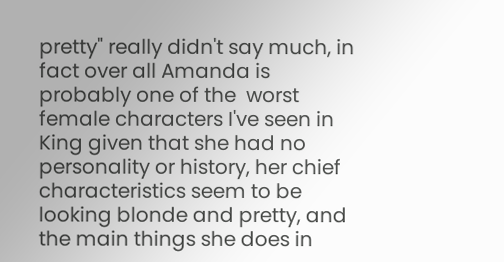pretty" really didn't say much, in fact over all Amanda is probably one of the  worst female characters I've seen in King given that she had no personality or history, her chief characteristics seem to be looking blonde and pretty, and the main things she does in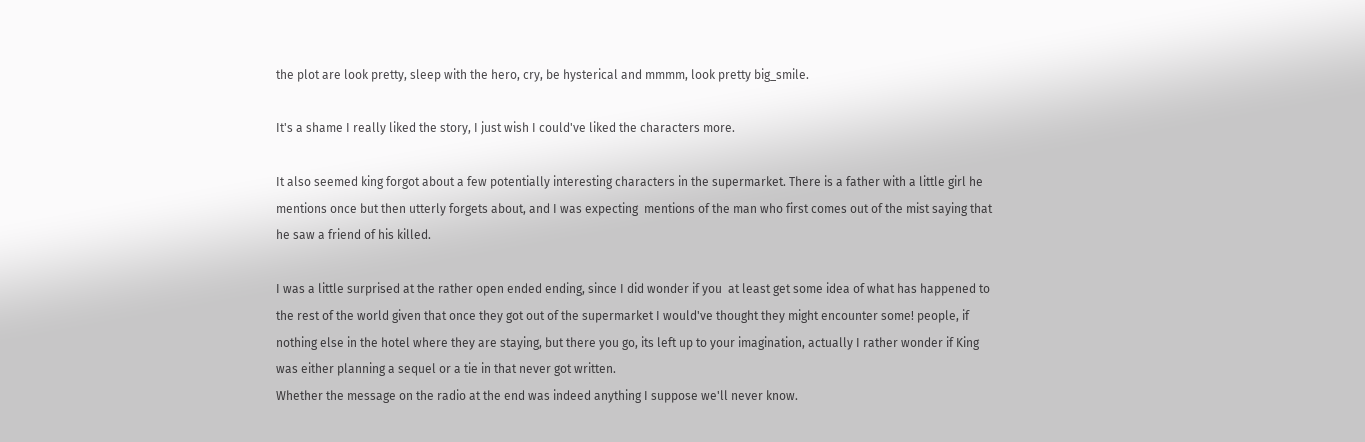the plot are look pretty, sleep with the hero, cry, be hysterical and mmmm, look pretty big_smile.

It's a shame I really liked the story, I just wish I could've liked the characters more.

It also seemed king forgot about a few potentially interesting characters in the supermarket. There is a father with a little girl he  mentions once but then utterly forgets about, and I was expecting  mentions of the man who first comes out of the mist saying that he saw a friend of his killed.

I was a little surprised at the rather open ended ending, since I did wonder if you  at least get some idea of what has happened to the rest of the world given that once they got out of the supermarket I would've thought they might encounter some! people, if nothing else in the hotel where they are staying, but there you go, its left up to your imagination, actually I rather wonder if King was either planning a sequel or a tie in that never got written.
Whether the message on the radio at the end was indeed anything I suppose we'll never know.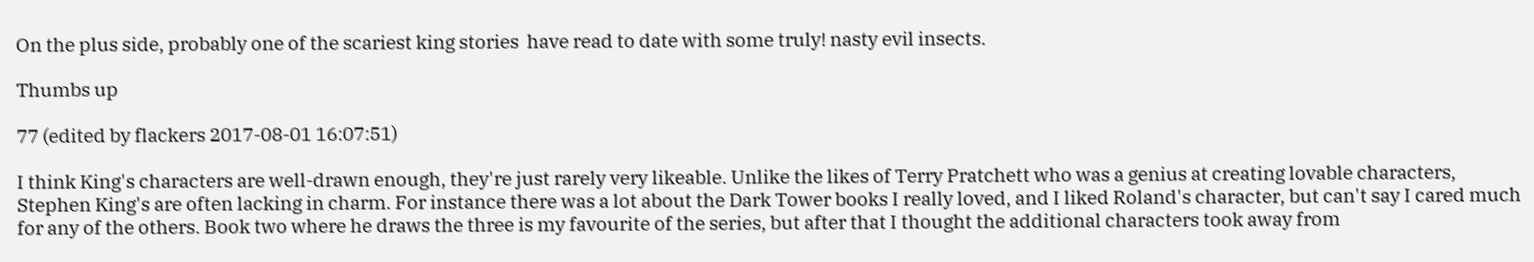On the plus side, probably one of the scariest king stories  have read to date with some truly! nasty evil insects.

Thumbs up

77 (edited by flackers 2017-08-01 16:07:51)

I think King's characters are well-drawn enough, they're just rarely very likeable. Unlike the likes of Terry Pratchett who was a genius at creating lovable characters, Stephen King's are often lacking in charm. For instance there was a lot about the Dark Tower books I really loved, and I liked Roland's character, but can't say I cared much for any of the others. Book two where he draws the three is my favourite of the series, but after that I thought the additional characters took away from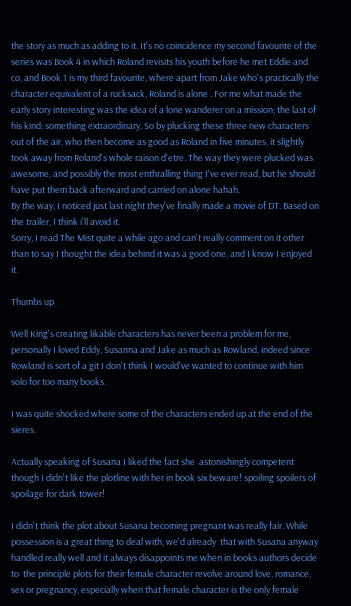the story as much as adding to it. It's no coincidence my second favourite of the series was Book 4 in which Roland revisits his youth before he met Eddie and co, and Book 1 is my third favourite, where apart from Jake who's practically the character equivalent of a rucksack, Roland is alone . For me what made the early story interesting was the idea of a lone wanderer on a mission; the last of his kind; something extraordinary. So by plucking these three new characters out of the air, who then become as good as Roland in five minutes, it slightly took away from Roland's whole raison d'etre. The way they were plucked was awesome, and possibly the most enthralling thing I've ever read, but he should have put them back afterward and carried on alone hahah.
By the way, I noticed just last night they've finally made a movie of DT. Based on the trailer, I think i'll avoid it.
Sorry, I read The Mist quite a while ago and can't really comment on it other than to say I thought the idea behind it was a good one, and I know I enjoyed it.

Thumbs up

Well King's creating likable characters has never been a problem for me,  personally I loved Eddy, Susanna and Jake as much as Rowland, indeed since Rowland is sort of a git I don't think I would've wanted to continue with him solo for too many books.

I was quite shocked where some of the characters ended up at the end of the sieres.

Actually speaking of Susana I liked the fact she  astonishingly competent though I didn't like the plotline with her in book six beware! spoiling spoilers of spoilage for dark tower!

I didn't think the plot about Susana becoming pregnant was really fair. While possession is a great thing to deal with, we'd already  that with Susana anyway handled really well and it always disappoints me when in books authors decide to  the principle plots for their female character revolve around love, romance, sex or pregnancy, especially when that female character is the only female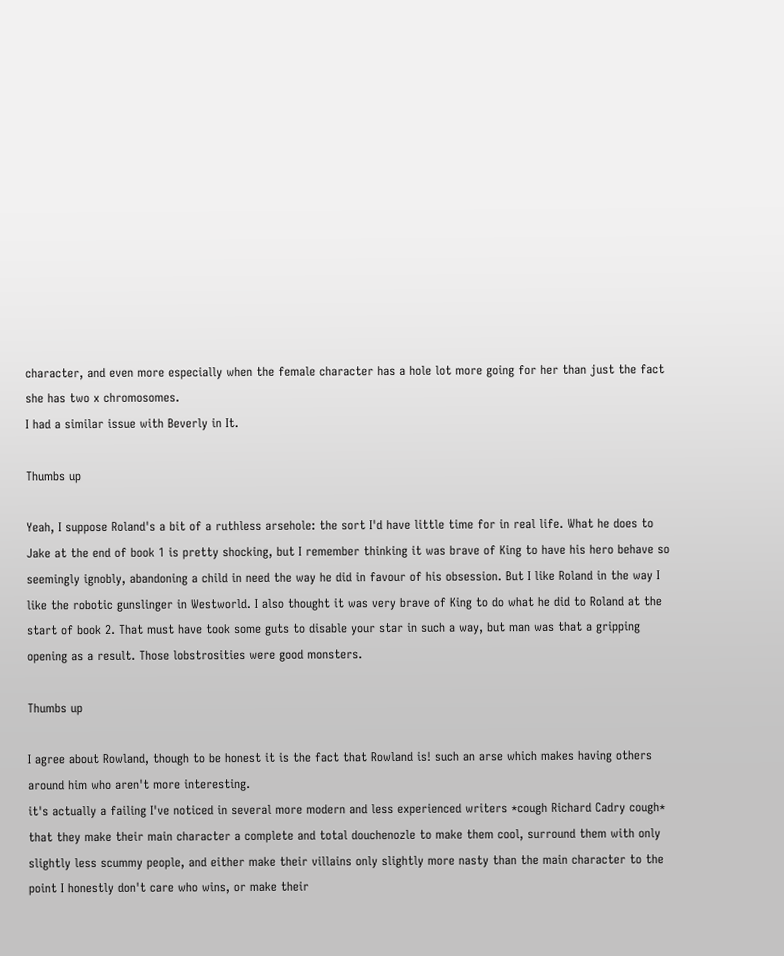character, and even more especially when the female character has a hole lot more going for her than just the fact she has two x chromosomes.
I had a similar issue with Beverly in It.

Thumbs up

Yeah, I suppose Roland's a bit of a ruthless arsehole: the sort I'd have little time for in real life. What he does to Jake at the end of book 1 is pretty shocking, but I remember thinking it was brave of King to have his hero behave so seemingly ignobly, abandoning a child in need the way he did in favour of his obsession. But I like Roland in the way I like the robotic gunslinger in Westworld. I also thought it was very brave of King to do what he did to Roland at the start of book 2. That must have took some guts to disable your star in such a way, but man was that a gripping opening as a result. Those lobstrosities were good monsters.

Thumbs up

I agree about Rowland, though to be honest it is the fact that Rowland is! such an arse which makes having others  around him who aren't more interesting.
it's actually a failing I've noticed in several more modern and less experienced writers *cough Richard Cadry cough* that they make their main character a complete and total douchenozle to make them cool, surround them with only slightly less scummy people, and either make their villains only slightly more nasty than the main character to the point I honestly don't care who wins, or make their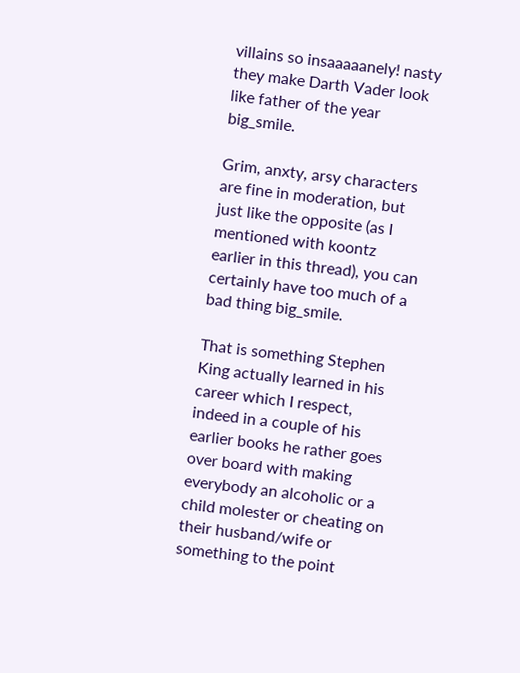villains so insaaaaanely! nasty they make Darth Vader look  like father of the year big_smile.

Grim, anxty, arsy characters are fine in moderation, but just like the opposite (as I mentioned with koontz earlier in this thread), you can certainly have too much of a bad thing big_smile.

That is something Stephen King actually learned in his career which I respect, indeed in a couple of his earlier books he rather goes over board with making everybody an alcoholic or a child molester or cheating on their husband/wife or something to the point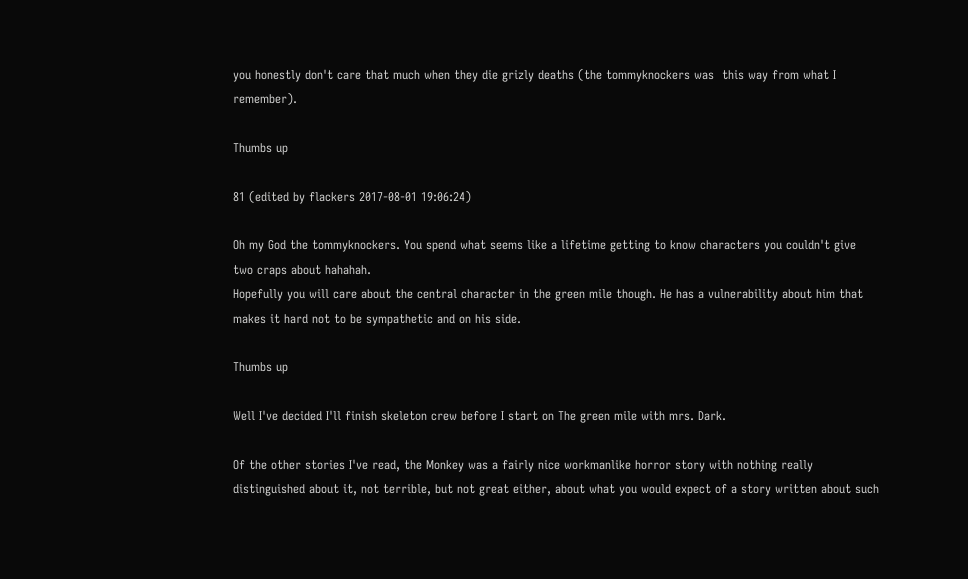you honestly don't care that much when they die grizly deaths (the tommyknockers was  this way from what I remember).

Thumbs up

81 (edited by flackers 2017-08-01 19:06:24)

Oh my God the tommyknockers. You spend what seems like a lifetime getting to know characters you couldn't give two craps about hahahah.
Hopefully you will care about the central character in the green mile though. He has a vulnerability about him that makes it hard not to be sympathetic and on his side.

Thumbs up

Well I've decided I'll finish skeleton crew before I start on The green mile with mrs. Dark.

Of the other stories I've read, the Monkey was a fairly nice workmanlike horror story with nothing really distinguished about it, not terrible, but not great either, about what you would expect of a story written about such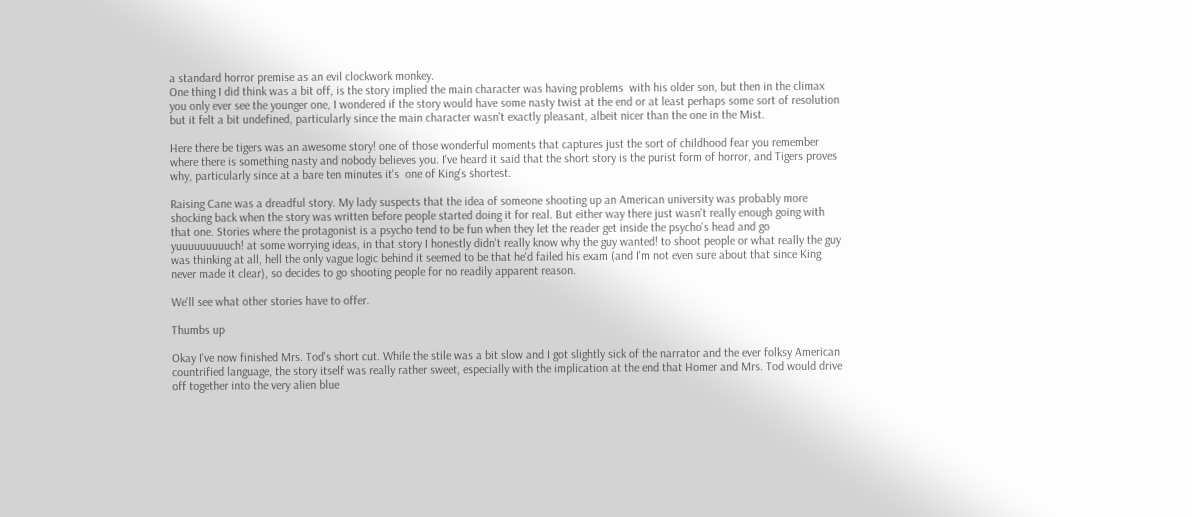a standard horror premise as an evil clockwork monkey.
One thing I did think was a bit off, is the story implied the main character was having problems  with his older son, but then in the climax you only ever see the younger one, I wondered if the story would have some nasty twist at the end or at least perhaps some sort of resolution but it felt a bit undefined, particularly since the main character wasn't exactly pleasant, albeit nicer than the one in the Mist.

Here there be tigers was an awesome story! one of those wonderful moments that captures just the sort of childhood fear you remember where there is something nasty and nobody believes you. I've heard it said that the short story is the purist form of horror, and Tigers proves why, particularly since at a bare ten minutes it's  one of King's shortest.

Raising Cane was a dreadful story. My lady suspects that the idea of someone shooting up an American university was probably more shocking back when the story was written before people started doing it for real. But either way there just wasn't really enough going with that one. Stories where the protagonist is a psycho tend to be fun when they let the reader get inside the psycho's head and go yuuuuuuuuuch! at some worrying ideas, in that story I honestly didn't really know why the guy wanted! to shoot people or what really the guy was thinking at all, hell the only vague logic behind it seemed to be that he'd failed his exam (and I'm not even sure about that since King never made it clear), so decides to go shooting people for no readily apparent reason.

We'll see what other stories have to offer.

Thumbs up

Okay I've now finished Mrs. Tod's short cut. While the stile was a bit slow and I got slightly sick of the narrator and the ever folksy American countrified language, the story itself was really rather sweet, especially with the implication at the end that Homer and Mrs. Tod would drive off together into the very alien blue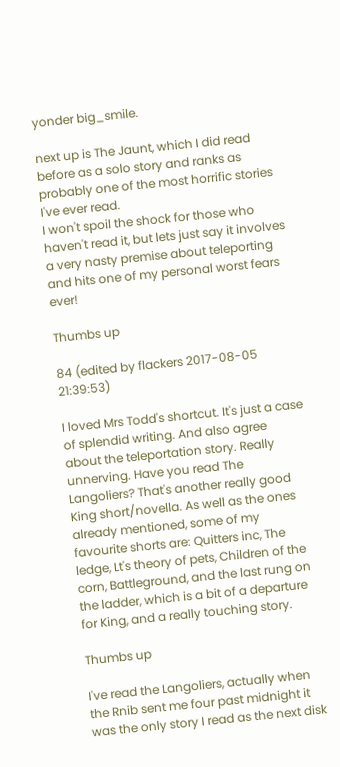yonder big_smile.

next up is The Jaunt, which I did read before as a solo story and ranks as probably one of the most horrific stories I've ever read.
I won't spoil the shock for those who haven't read it, but lets just say it involves a very nasty premise about teleporting and hits one of my personal worst fears ever!

Thumbs up

84 (edited by flackers 2017-08-05 21:39:53)

I loved Mrs Todd's shortcut. It's just a case of splendid writing. And also agree about the teleportation story. Really unnerving. Have you read The Langoliers? That's another really good King short/novella. As well as the ones already mentioned, some of my favourite shorts are: Quitters inc, The ledge, Lt's theory of pets, Children of the corn, Battleground, and the last rung on the ladder, which is a bit of a departure for King, and a really touching story.

Thumbs up

I've read the Langoliers, actually when the Rnib sent me four past midnight it was the only story I read as the next disk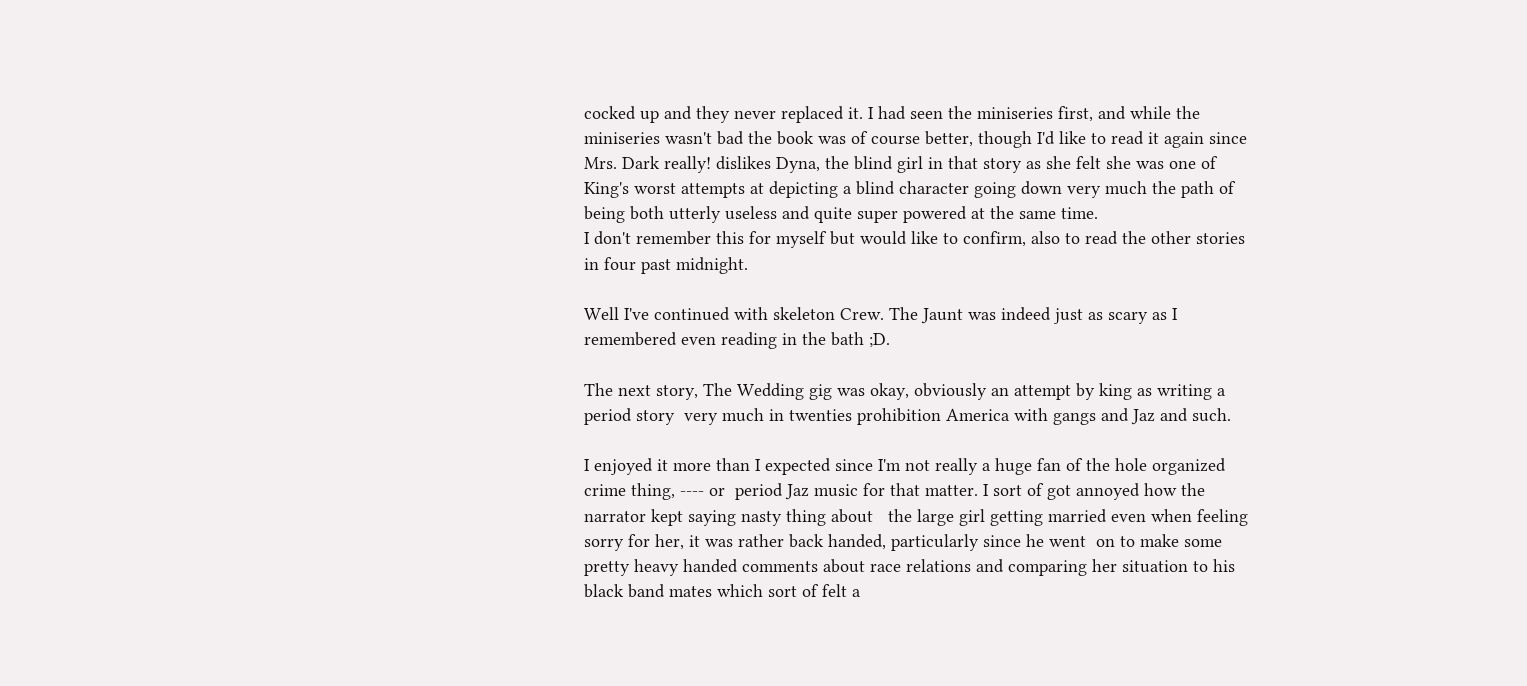cocked up and they never replaced it. I had seen the miniseries first, and while the miniseries wasn't bad the book was of course better, though I'd like to read it again since Mrs. Dark really! dislikes Dyna, the blind girl in that story as she felt she was one of King's worst attempts at depicting a blind character going down very much the path of being both utterly useless and quite super powered at the same time.
I don't remember this for myself but would like to confirm, also to read the other stories in four past midnight.

Well I've continued with skeleton Crew. The Jaunt was indeed just as scary as I remembered even reading in the bath ;D.

The next story, The Wedding gig was okay, obviously an attempt by king as writing a period story  very much in twenties prohibition America with gangs and Jaz and such.

I enjoyed it more than I expected since I'm not really a huge fan of the hole organized crime thing, ---- or  period Jaz music for that matter. I sort of got annoyed how the narrator kept saying nasty thing about   the large girl getting married even when feeling sorry for her, it was rather back handed, particularly since he went  on to make some pretty heavy handed comments about race relations and comparing her situation to his black band mates which sort of felt a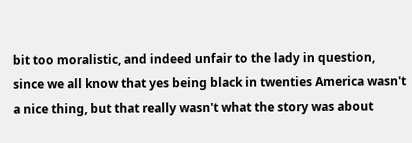bit too moralistic, and indeed unfair to the lady in question, since we all know that yes being black in twenties America wasn't a nice thing, but that really wasn't what the story was about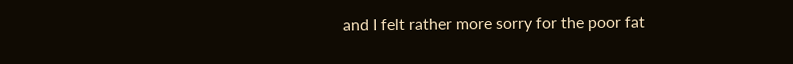and I felt rather more sorry for the poor fat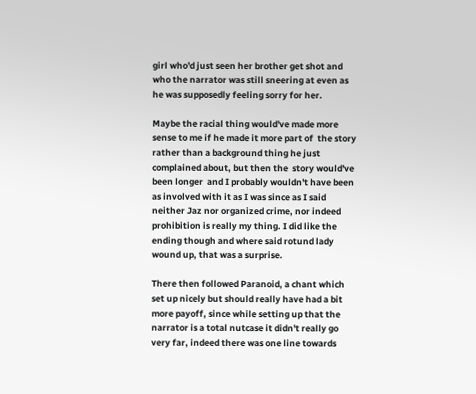girl who'd just seen her brother get shot and who the narrator was still sneering at even as he was supposedly feeling sorry for her.

Maybe the racial thing would've made more sense to me if he made it more part of  the story  rather than a background thing he just complained about, but then the  story would've been longer  and I probably wouldn't have been as involved with it as I was since as I said neither Jaz nor organized crime, nor indeed prohibition is really my thing. I did like the ending though and where said rotund lady wound up, that was a surprise.

There then followed Paranoid, a chant which set up nicely but should really have had a bit more payoff, since while setting up that the narrator is a total nutcase it didn't really go very far, indeed there was one line towards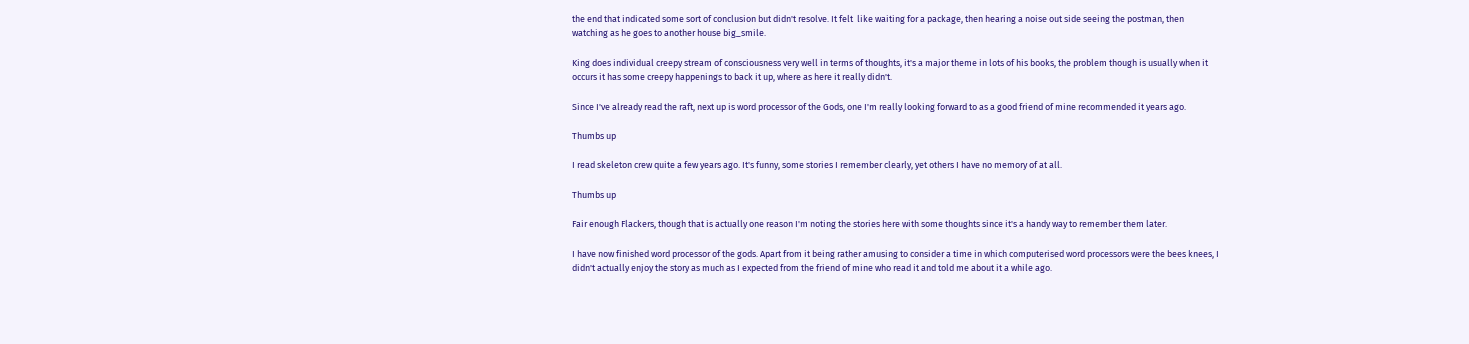the end that indicated some sort of conclusion but didn't resolve. It felt  like waiting for a package, then hearing a noise out side seeing the postman, then watching as he goes to another house big_smile.

King does individual creepy stream of consciousness very well in terms of thoughts, it's a major theme in lots of his books, the problem though is usually when it occurs it has some creepy happenings to back it up, where as here it really didn't.

Since I've already read the raft, next up is word processor of the Gods, one I'm really looking forward to as a good friend of mine recommended it years ago.

Thumbs up

I read skeleton crew quite a few years ago. It's funny, some stories I remember clearly, yet others I have no memory of at all.

Thumbs up

Fair enough Flackers, though that is actually one reason I'm noting the stories here with some thoughts since it's a handy way to remember them later.

I have now finished word processor of the gods. Apart from it being rather amusing to consider a time in which computerised word processors were the bees knees, I didn't actually enjoy the story as much as I expected from the friend of mine who read it and told me about it a while ago.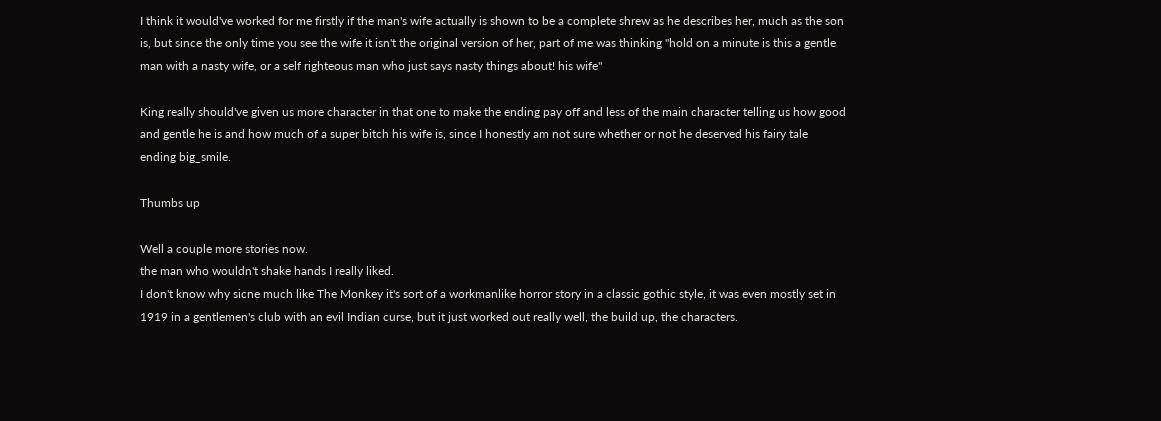I think it would've worked for me firstly if the man's wife actually is shown to be a complete shrew as he describes her, much as the son is, but since the only time you see the wife it isn't the original version of her, part of me was thinking "hold on a minute is this a gentle man with a nasty wife, or a self righteous man who just says nasty things about! his wife"

King really should've given us more character in that one to make the ending pay off and less of the main character telling us how good and gentle he is and how much of a super bitch his wife is, since I honestly am not sure whether or not he deserved his fairy tale ending big_smile.

Thumbs up

Well a couple more stories now.
the man who wouldn't shake hands I really liked.
I don't know why sicne much like The Monkey it's sort of a workmanlike horror story in a classic gothic style, it was even mostly set in 1919 in a gentlemen's club with an evil Indian curse, but it just worked out really well, the build up, the characters.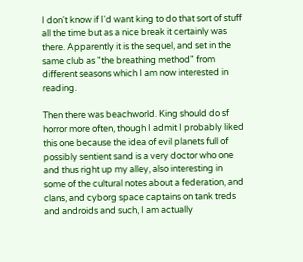I don't know if I'd want king to do that sort of stuff all the time but as a nice break it certainly was there. Apparently it is the sequel, and set in the same club as "the breathing method" from different seasons which I am now interested in reading.

Then there was beachworld. King should do sf horror more often, though I admit I probably liked this one because the idea of evil planets full of possibly sentient sand is a very doctor who one and thus right up my alley, also interesting in some of the cultural notes about a federation, and clans, and cyborg space captains on tank treds and androids and such, I am actually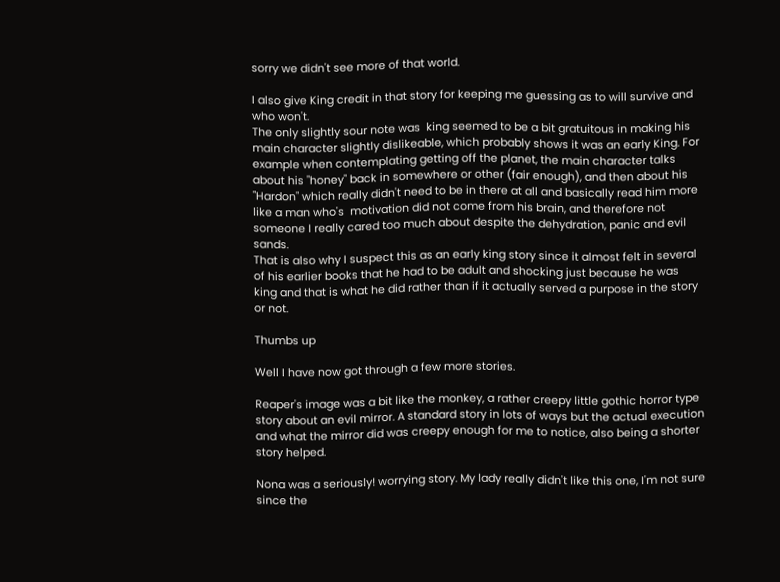sorry we didn't see more of that world.

I also give King credit in that story for keeping me guessing as to will survive and who won't.
The only slightly sour note was  king seemed to be a bit gratuitous in making his main character slightly dislikeable, which probably shows it was an early King. For example when contemplating getting off the planet, the main character talks about his "honey" back in somewhere or other (fair enough), and then about his "Hardon" which really didn't need to be in there at all and basically read him more like a man who's  motivation did not come from his brain, and therefore not someone I really cared too much about despite the dehydration, panic and evil sands.
That is also why I suspect this as an early king story since it almost felt in several of his earlier books that he had to be adult and shocking just because he was king and that is what he did rather than if it actually served a purpose in the story or not.

Thumbs up

Well I have now got through a few more stories.

Reaper's image was a bit like the monkey, a rather creepy little gothic horror type story about an evil mirror. A standard story in lots of ways but the actual execution and what the mirror did was creepy enough for me to notice, also being a shorter story helped.

Nona was a seriously! worrying story. My lady really didn't like this one, I'm not sure since the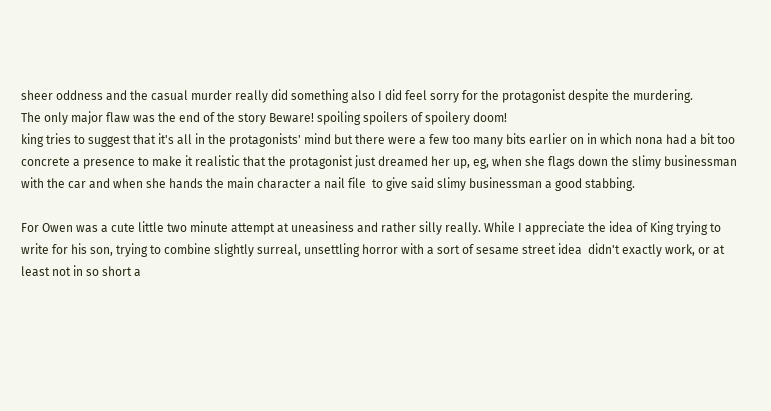sheer oddness and the casual murder really did something also I did feel sorry for the protagonist despite the murdering.
The only major flaw was the end of the story Beware! spoiling spoilers of spoilery doom!
king tries to suggest that it's all in the protagonists' mind but there were a few too many bits earlier on in which nona had a bit too concrete a presence to make it realistic that the protagonist just dreamed her up, eg, when she flags down the slimy businessman with the car and when she hands the main character a nail file  to give said slimy businessman a good stabbing.

For Owen was a cute little two minute attempt at uneasiness and rather silly really. While I appreciate the idea of King trying to write for his son, trying to combine slightly surreal, unsettling horror with a sort of sesame street idea  didn't exactly work, or at least not in so short a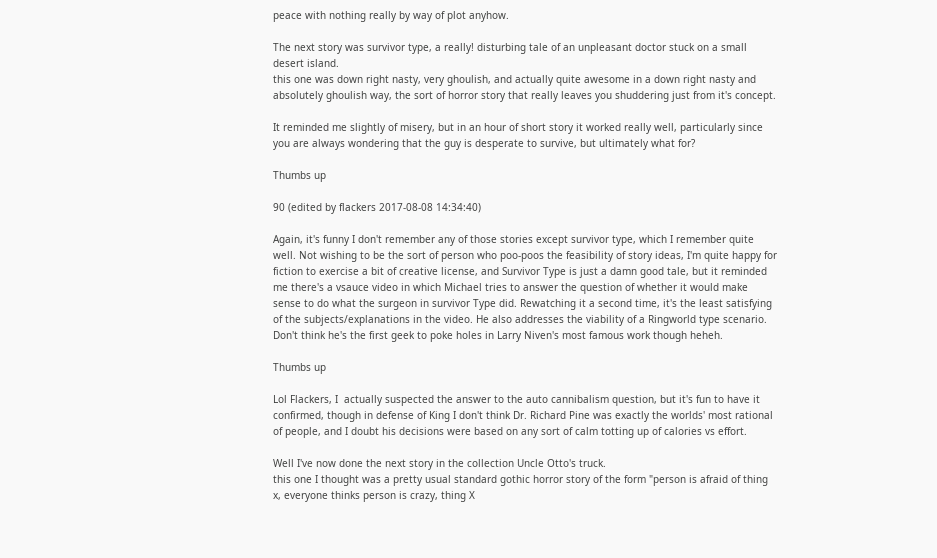peace with nothing really by way of plot anyhow.

The next story was survivor type, a really! disturbing tale of an unpleasant doctor stuck on a small desert island.
this one was down right nasty, very ghoulish, and actually quite awesome in a down right nasty and absolutely ghoulish way, the sort of horror story that really leaves you shuddering just from it's concept.

It reminded me slightly of misery, but in an hour of short story it worked really well, particularly since you are always wondering that the guy is desperate to survive, but ultimately what for?

Thumbs up

90 (edited by flackers 2017-08-08 14:34:40)

Again, it's funny I don't remember any of those stories except survivor type, which I remember quite well. Not wishing to be the sort of person who poo-poos the feasibility of story ideas, I'm quite happy for fiction to exercise a bit of creative license, and Survivor Type is just a damn good tale, but it reminded me there's a vsauce video in which Michael tries to answer the question of whether it would make sense to do what the surgeon in survivor Type did. Rewatching it a second time, it's the least satisfying of the subjects/explanations in the video. He also addresses the viability of a Ringworld type scenario. Don't think he's the first geek to poke holes in Larry Niven's most famous work though heheh.

Thumbs up

Lol Flackers, I  actually suspected the answer to the auto cannibalism question, but it's fun to have it confirmed, though in defense of King I don't think Dr. Richard Pine was exactly the worlds' most rational of people, and I doubt his decisions were based on any sort of calm totting up of calories vs effort.

Well I've now done the next story in the collection Uncle Otto's truck.
this one I thought was a pretty usual standard gothic horror story of the form "person is afraid of thing x, everyone thinks person is crazy, thing X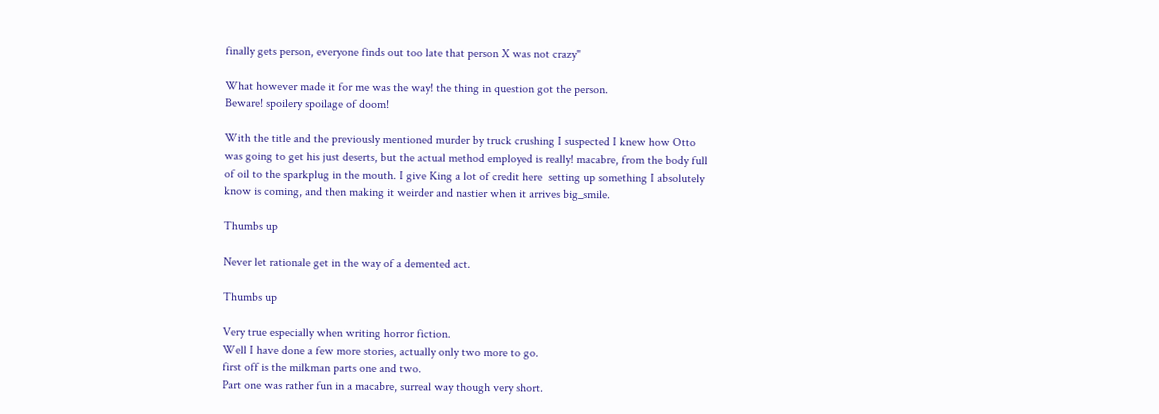finally gets person, everyone finds out too late that person X was not crazy"

What however made it for me was the way! the thing in question got the person.
Beware! spoilery spoilage of doom!

With the title and the previously mentioned murder by truck crushing I suspected I knew how Otto was going to get his just deserts, but the actual method employed is really! macabre, from the body full of oil to the sparkplug in the mouth. I give King a lot of credit here  setting up something I absolutely know is coming, and then making it weirder and nastier when it arrives big_smile.

Thumbs up

Never let rationale get in the way of a demented act.

Thumbs up

Very true especially when writing horror fiction.
Well I have done a few more stories, actually only two more to go.
first off is the milkman parts one and two.
Part one was rather fun in a macabre, surreal way though very short.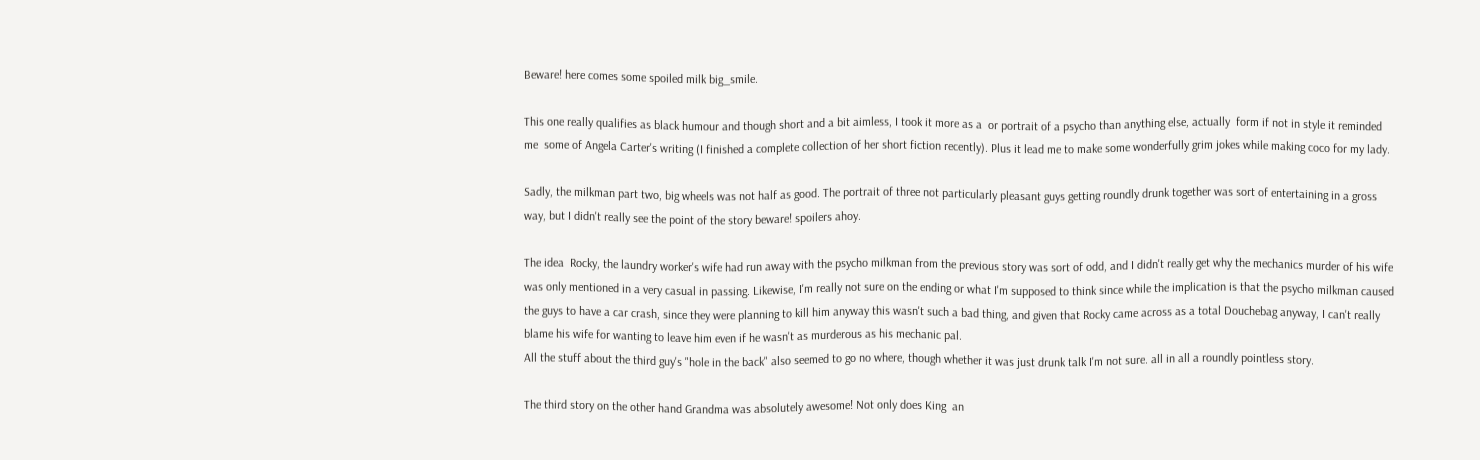Beware! here comes some spoiled milk big_smile.

This one really qualifies as black humour and though short and a bit aimless, I took it more as a  or portrait of a psycho than anything else, actually  form if not in style it reminded me  some of Angela Carter's writing (I finished a complete collection of her short fiction recently). Plus it lead me to make some wonderfully grim jokes while making coco for my lady.

Sadly, the milkman part two, big wheels was not half as good. The portrait of three not particularly pleasant guys getting roundly drunk together was sort of entertaining in a gross way, but I didn't really see the point of the story beware! spoilers ahoy.

The idea  Rocky, the laundry worker's wife had run away with the psycho milkman from the previous story was sort of odd, and I didn't really get why the mechanics murder of his wife was only mentioned in a very casual in passing. Likewise, I'm really not sure on the ending or what I'm supposed to think since while the implication is that the psycho milkman caused the guys to have a car crash, since they were planning to kill him anyway this wasn't such a bad thing, and given that Rocky came across as a total Douchebag anyway, I can't really blame his wife for wanting to leave him even if he wasn't as murderous as his mechanic pal.
All the stuff about the third guy's "hole in the back" also seemed to go no where, though whether it was just drunk talk I'm not sure. all in all a roundly pointless story.

The third story on the other hand Grandma was absolutely awesome! Not only does King  an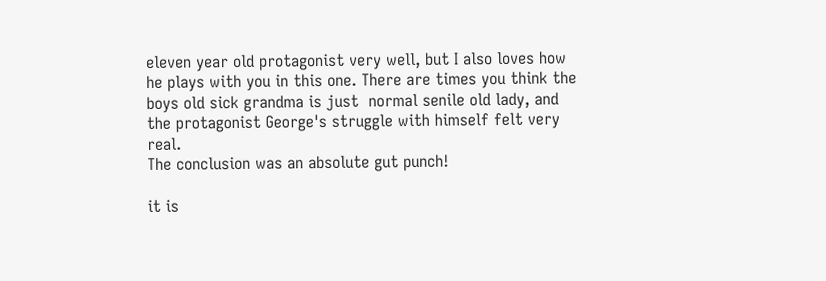eleven year old protagonist very well, but I also loves how he plays with you in this one. There are times you think the boys old sick grandma is just  normal senile old lady, and the protagonist George's struggle with himself felt very real.
The conclusion was an absolute gut punch!

it is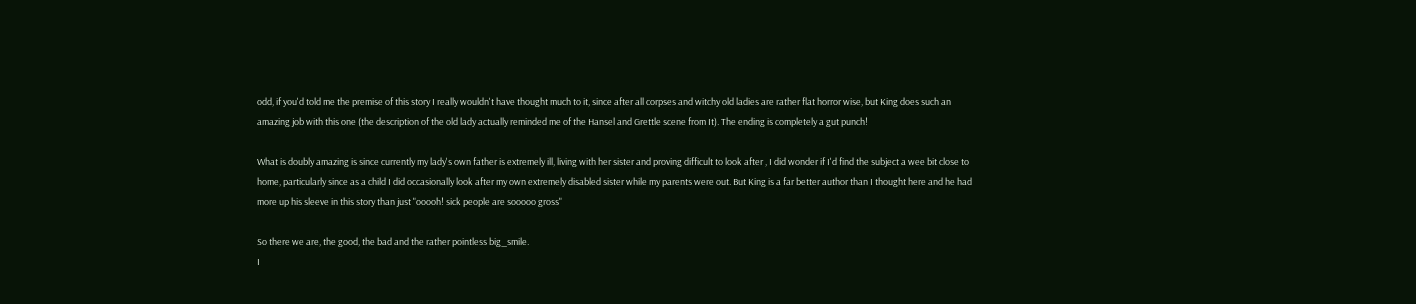odd, if you'd told me the premise of this story I really wouldn't have thought much to it, since after all corpses and witchy old ladies are rather flat horror wise, but King does such an amazing job with this one (the description of the old lady actually reminded me of the Hansel and Grettle scene from It). The ending is completely a gut punch!

What is doubly amazing is since currently my lady's own father is extremely ill, living with her sister and proving difficult to look after , I did wonder if I'd find the subject a wee bit close to home, particularly since as a child I did occasionally look after my own extremely disabled sister while my parents were out. But King is a far better author than I thought here and he had more up his sleeve in this story than just "ooooh! sick people are sooooo gross"

So there we are, the good, the bad and the rather pointless big_smile.
I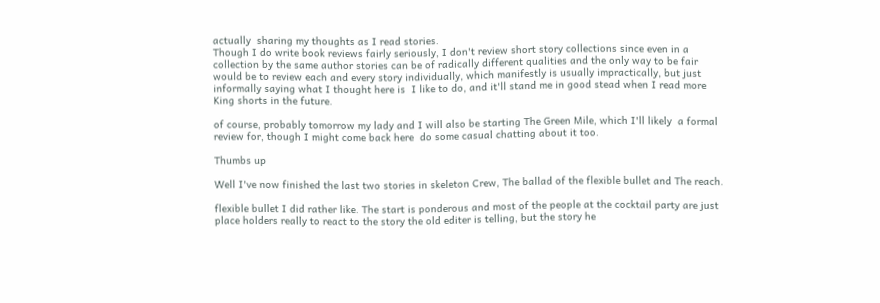actually  sharing my thoughts as I read stories.
Though I do write book reviews fairly seriously, I don't review short story collections since even in a collection by the same author stories can be of radically different qualities and the only way to be fair would be to review each and every story individually, which manifestly is usually impractically, but just informally saying what I thought here is  I like to do, and it'll stand me in good stead when I read more King shorts in the future.

of course, probably tomorrow my lady and I will also be starting The Green Mile, which I'll likely  a formal review for, though I might come back here  do some casual chatting about it too.

Thumbs up

Well I've now finished the last two stories in skeleton Crew, The ballad of the flexible bullet and The reach.

flexible bullet I did rather like. The start is ponderous and most of the people at the cocktail party are just place holders really to react to the story the old editer is telling, but the story he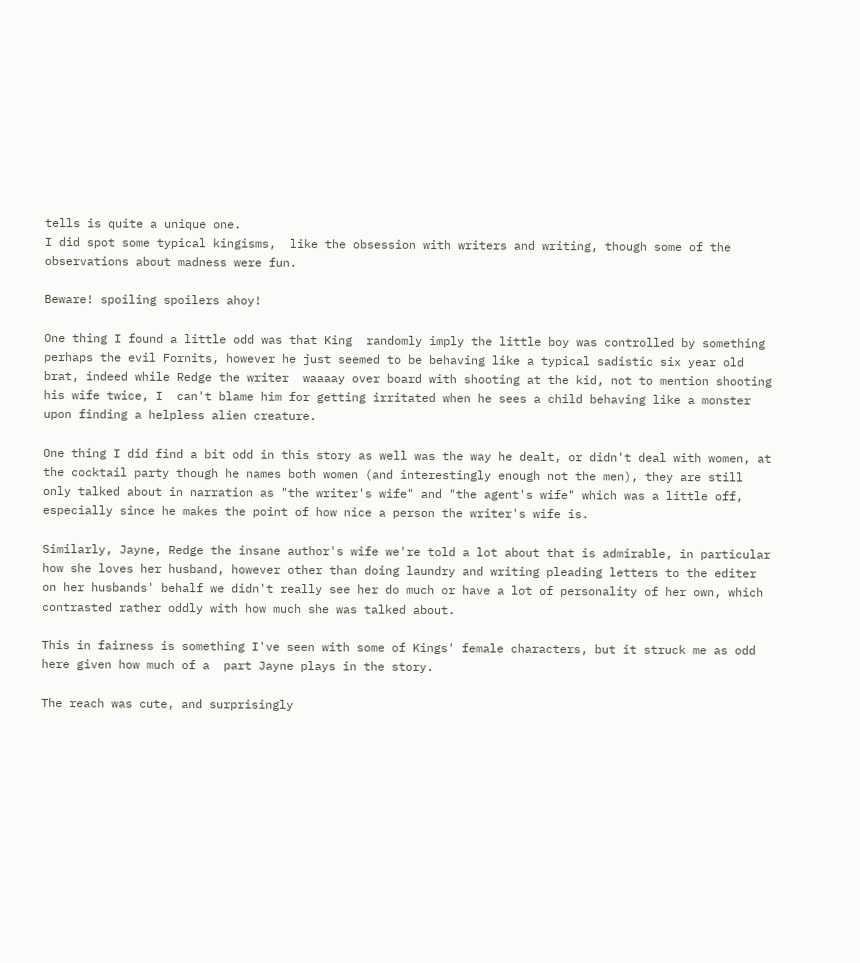tells is quite a unique one.
I did spot some typical kingisms,  like the obsession with writers and writing, though some of the observations about madness were fun.

Beware! spoiling spoilers ahoy!

One thing I found a little odd was that King  randomly imply the little boy was controlled by something perhaps the evil Fornits, however he just seemed to be behaving like a typical sadistic six year old brat, indeed while Redge the writer  waaaay over board with shooting at the kid, not to mention shooting his wife twice, I  can't blame him for getting irritated when he sees a child behaving like a monster upon finding a helpless alien creature.

One thing I did find a bit odd in this story as well was the way he dealt, or didn't deal with women, at the cocktail party though he names both women (and interestingly enough not the men), they are still only talked about in narration as "the writer's wife" and "the agent's wife" which was a little off, especially since he makes the point of how nice a person the writer's wife is.

Similarly, Jayne, Redge the insane author's wife we're told a lot about that is admirable, in particular how she loves her husband, however other than doing laundry and writing pleading letters to the editer on her husbands' behalf we didn't really see her do much or have a lot of personality of her own, which contrasted rather oddly with how much she was talked about.

This in fairness is something I've seen with some of Kings' female characters, but it struck me as odd here given how much of a  part Jayne plays in the story.

The reach was cute, and surprisingly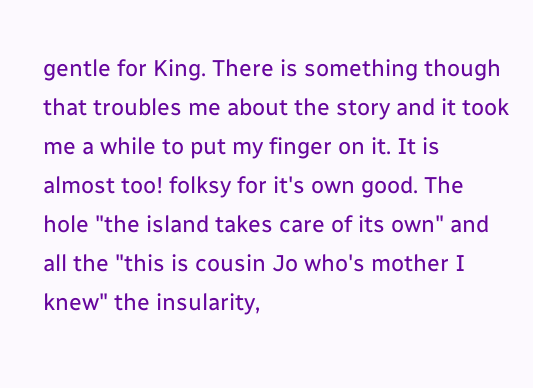gentle for King. There is something though that troubles me about the story and it took me a while to put my finger on it. It is almost too! folksy for it's own good. The hole "the island takes care of its own" and all the "this is cousin Jo who's mother I knew" the insularity,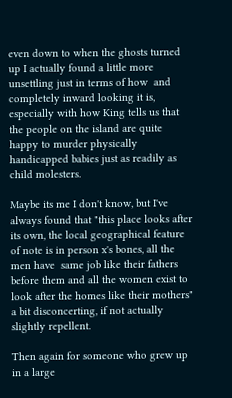even down to when the ghosts turned up I actually found a little more unsettling just in terms of how  and completely inward looking it is, especially with how King tells us that the people on the island are quite happy to murder physically handicapped babies just as readily as child molesters.

Maybe its me I don't know, but I've always found that "this place looks after its own, the local geographical feature of note is in person x's bones, all the men have  same job like their fathers before them and all the women exist to look after the homes like their mothers" a bit disconcerting, if not actually slightly repellent.

Then again for someone who grew up in a large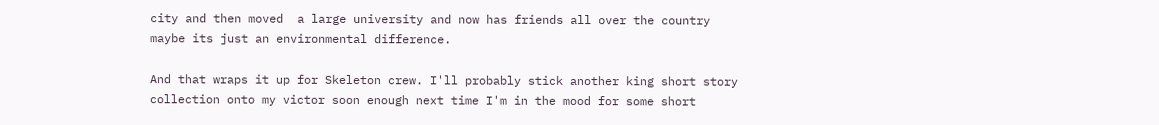city and then moved  a large university and now has friends all over the country maybe its just an environmental difference.

And that wraps it up for Skeleton crew. I'll probably stick another king short story collection onto my victor soon enough next time I'm in the mood for some short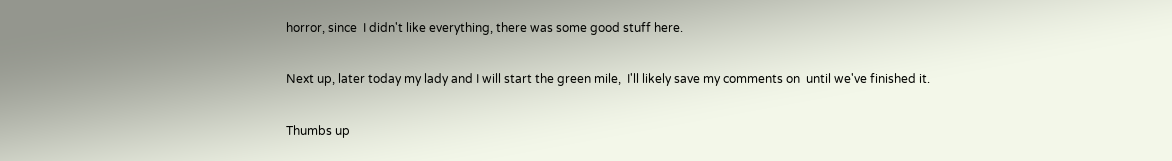horror, since  I didn't like everything, there was some good stuff here.

Next up, later today my lady and I will start the green mile,  I'll likely save my comments on  until we've finished it.

Thumbs up